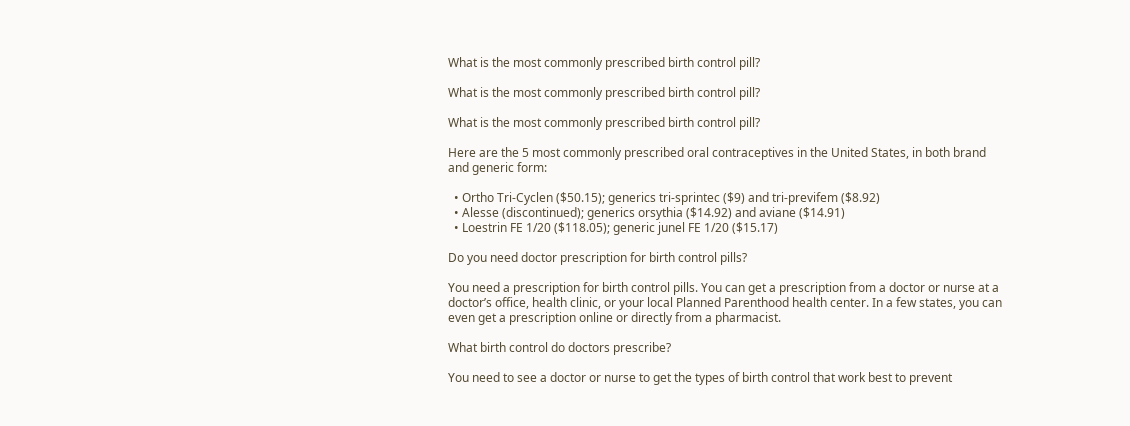What is the most commonly prescribed birth control pill?

What is the most commonly prescribed birth control pill?

What is the most commonly prescribed birth control pill?

Here are the 5 most commonly prescribed oral contraceptives in the United States, in both brand and generic form:

  • Ortho Tri-Cyclen ($50.15); generics tri-sprintec ($9) and tri-previfem ($8.92)
  • Alesse (discontinued); generics orsythia ($14.92) and aviane ($14.91)
  • Loestrin FE 1/20 ($118.05); generic junel FE 1/20 ($15.17)

Do you need doctor prescription for birth control pills?

You need a prescription for birth control pills. You can get a prescription from a doctor or nurse at a doctor’s office, health clinic, or your local Planned Parenthood health center. In a few states, you can even get a prescription online or directly from a pharmacist.

What birth control do doctors prescribe?

You need to see a doctor or nurse to get the types of birth control that work best to prevent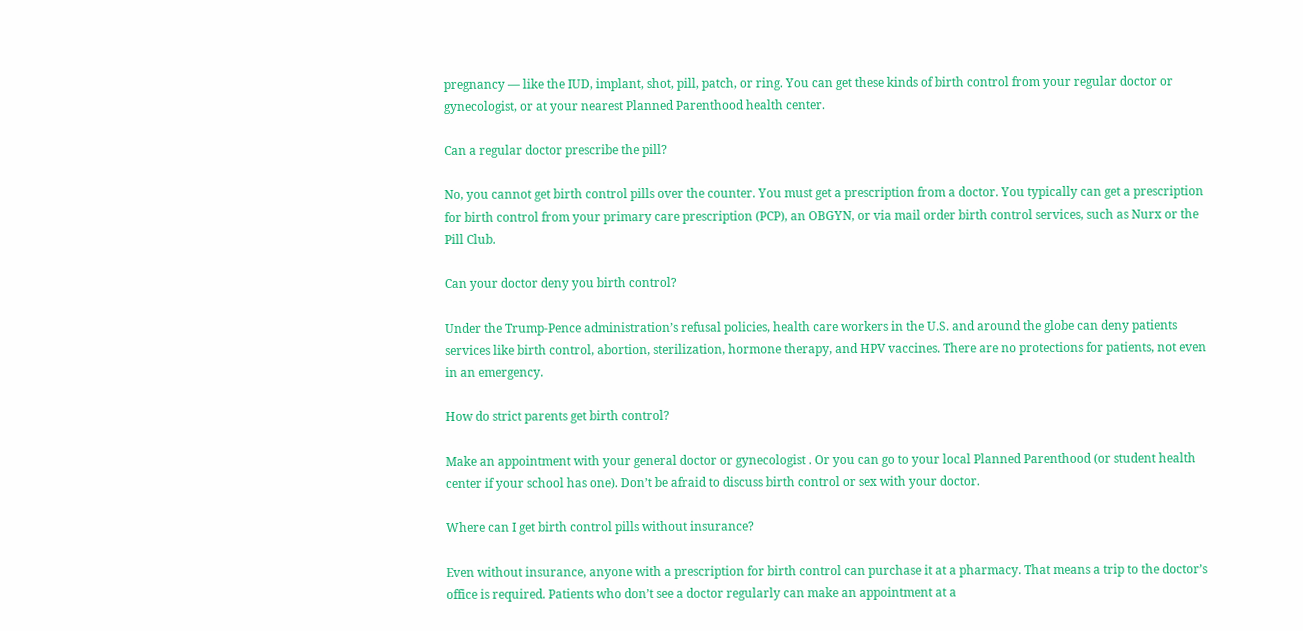pregnancy — like the IUD, implant, shot, pill, patch, or ring. You can get these kinds of birth control from your regular doctor or gynecologist, or at your nearest Planned Parenthood health center.

Can a regular doctor prescribe the pill?

No, you cannot get birth control pills over the counter. You must get a prescription from a doctor. You typically can get a prescription for birth control from your primary care prescription (PCP), an OBGYN, or via mail order birth control services, such as Nurx or the Pill Club.

Can your doctor deny you birth control?

Under the Trump-Pence administration’s refusal policies, health care workers in the U.S. and around the globe can deny patients services like birth control, abortion, sterilization, hormone therapy, and HPV vaccines. There are no protections for patients, not even in an emergency.

How do strict parents get birth control?

Make an appointment with your general doctor or gynecologist . Or you can go to your local Planned Parenthood (or student health center if your school has one). Don’t be afraid to discuss birth control or sex with your doctor.

Where can I get birth control pills without insurance?

Even without insurance, anyone with a prescription for birth control can purchase it at a pharmacy. That means a trip to the doctor’s office is required. Patients who don’t see a doctor regularly can make an appointment at a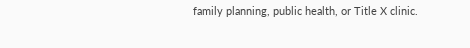family planning, public health, or Title X clinic.